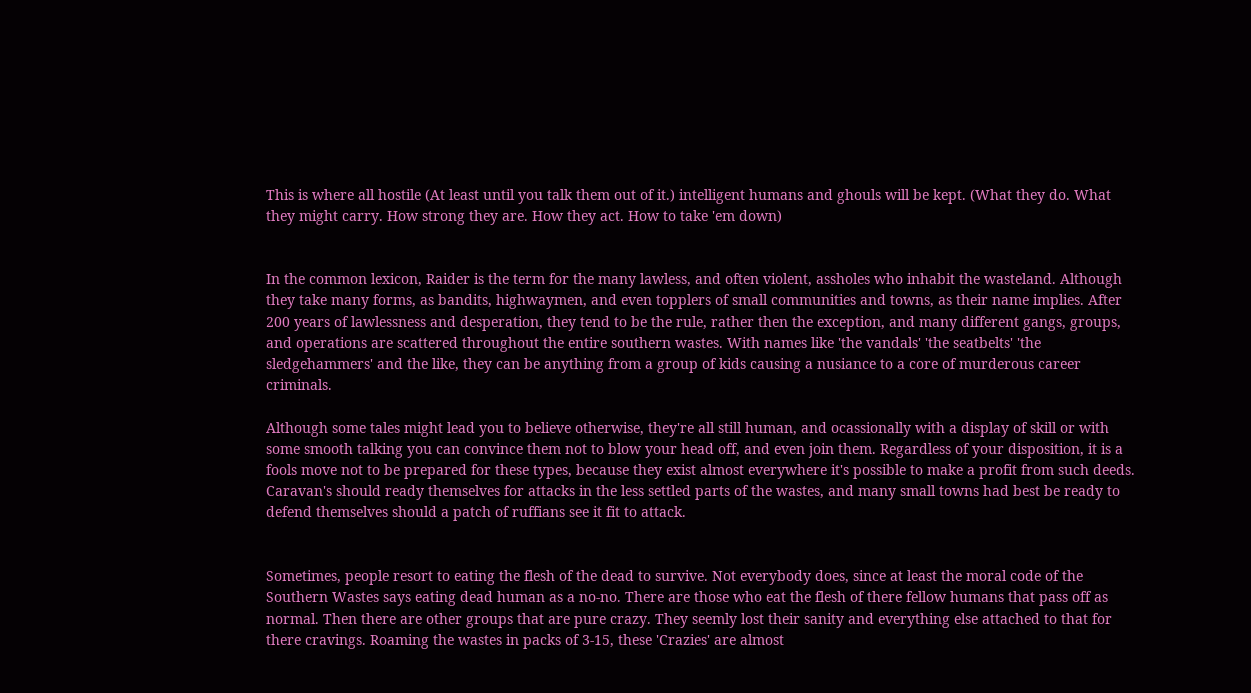This is where all hostile (At least until you talk them out of it.) intelligent humans and ghouls will be kept. (What they do. What they might carry. How strong they are. How they act. How to take 'em down)


In the common lexicon, Raider is the term for the many lawless, and often violent, assholes who inhabit the wasteland. Although they take many forms, as bandits, highwaymen, and even topplers of small communities and towns, as their name implies. After 200 years of lawlessness and desperation, they tend to be the rule, rather then the exception, and many different gangs, groups, and operations are scattered throughout the entire southern wastes. With names like 'the vandals' 'the seatbelts' 'the sledgehammers' and the like, they can be anything from a group of kids causing a nusiance to a core of murderous career criminals.

Although some tales might lead you to believe otherwise, they're all still human, and ocassionally with a display of skill or with some smooth talking you can convince them not to blow your head off, and even join them. Regardless of your disposition, it is a fools move not to be prepared for these types, because they exist almost everywhere it's possible to make a profit from such deeds. Caravan's should ready themselves for attacks in the less settled parts of the wastes, and many small towns had best be ready to defend themselves should a patch of ruffians see it fit to attack.


Sometimes, people resort to eating the flesh of the dead to survive. Not everybody does, since at least the moral code of the Southern Wastes says eating dead human as a no-no. There are those who eat the flesh of there fellow humans that pass off as normal. Then there are other groups that are pure crazy. They seemly lost their sanity and everything else attached to that for there cravings. Roaming the wastes in packs of 3-15, these 'Crazies' are almost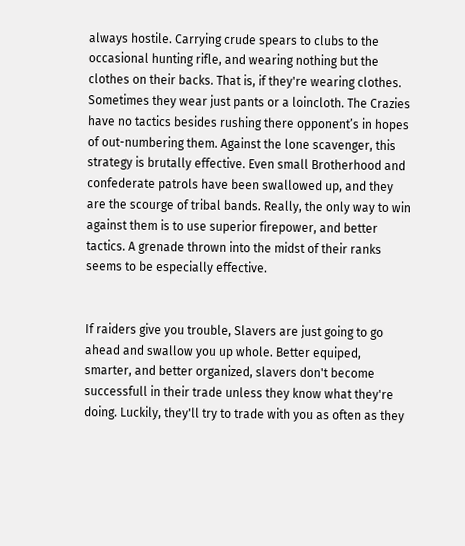always hostile. Carrying crude spears to clubs to the occasional hunting rifle, and wearing nothing but the clothes on their backs. That is, if they're wearing clothes. Sometimes they wear just pants or a loincloth. The Crazies have no tactics besides rushing there opponent’s in hopes of out-numbering them. Against the lone scavenger, this strategy is brutally effective. Even small Brotherhood and confederate patrols have been swallowed up, and they are the scourge of tribal bands. Really, the only way to win against them is to use superior firepower, and better tactics. A grenade thrown into the midst of their ranks seems to be especially effective.


If raiders give you trouble, Slavers are just going to go ahead and swallow you up whole. Better equiped, smarter, and better organized, slavers don't become successfull in their trade unless they know what they're doing. Luckily, they'll try to trade with you as often as they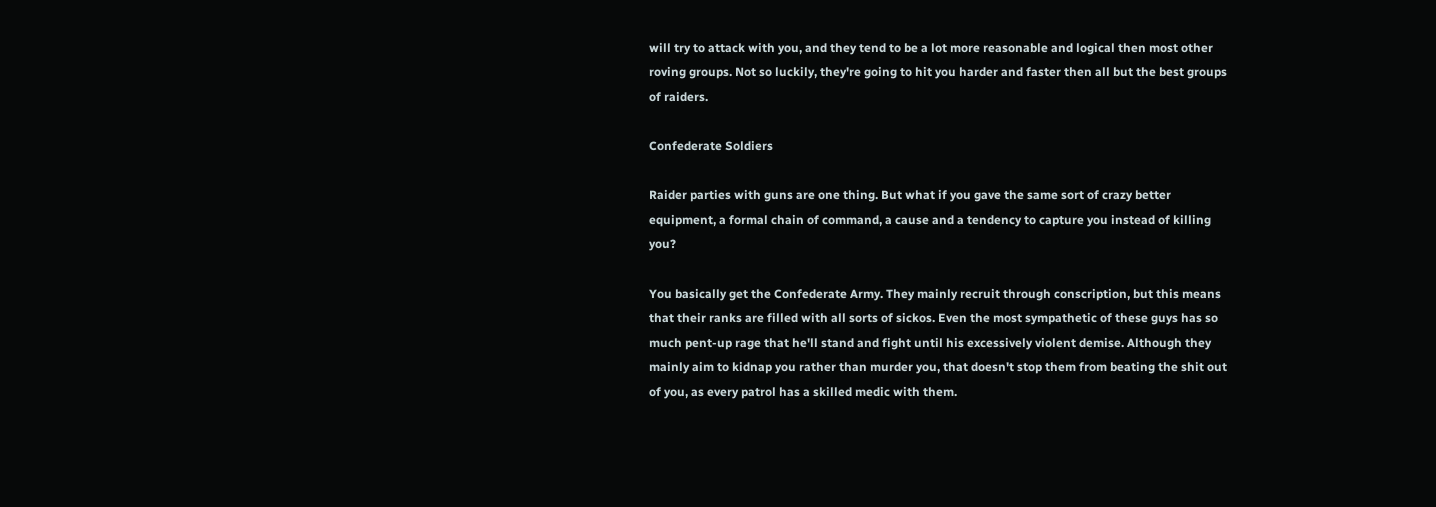will try to attack with you, and they tend to be a lot more reasonable and logical then most other roving groups. Not so luckily, they're going to hit you harder and faster then all but the best groups of raiders.

Confederate Soldiers

Raider parties with guns are one thing. But what if you gave the same sort of crazy better equipment, a formal chain of command, a cause and a tendency to capture you instead of killing you?

You basically get the Confederate Army. They mainly recruit through conscription, but this means that their ranks are filled with all sorts of sickos. Even the most sympathetic of these guys has so much pent-up rage that he'll stand and fight until his excessively violent demise. Although they mainly aim to kidnap you rather than murder you, that doesn't stop them from beating the shit out of you, as every patrol has a skilled medic with them.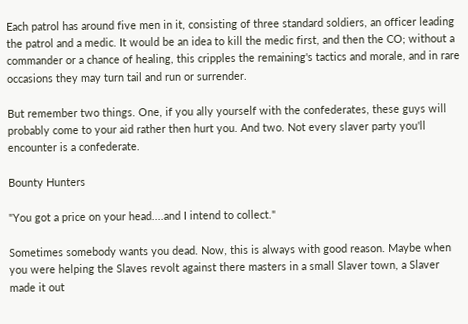Each patrol has around five men in it, consisting of three standard soldiers, an officer leading the patrol and a medic. It would be an idea to kill the medic first, and then the CO; without a commander or a chance of healing, this cripples the remaining's tactics and morale, and in rare occasions they may turn tail and run or surrender.

But remember two things. One, if you ally yourself with the confederates, these guys will probably come to your aid rather then hurt you. And two. Not every slaver party you'll encounter is a confederate.

Bounty Hunters

"You got a price on your head....and I intend to collect."

Sometimes somebody wants you dead. Now, this is always with good reason. Maybe when you were helping the Slaves revolt against there masters in a small Slaver town, a Slaver made it out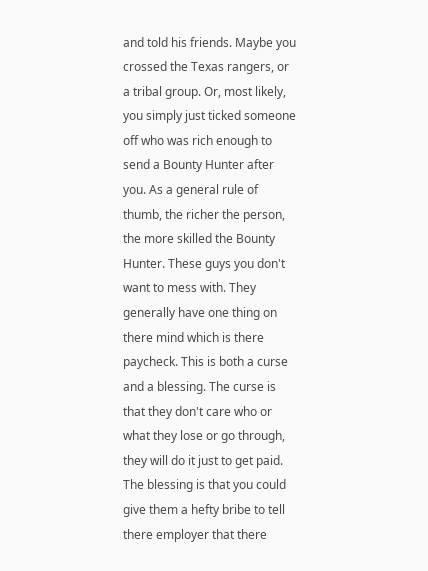and told his friends. Maybe you crossed the Texas rangers, or a tribal group. Or, most likely, you simply just ticked someone off who was rich enough to send a Bounty Hunter after you. As a general rule of thumb, the richer the person, the more skilled the Bounty Hunter. These guys you don't want to mess with. They generally have one thing on there mind which is there paycheck. This is both a curse and a blessing. The curse is that they don't care who or what they lose or go through, they will do it just to get paid. The blessing is that you could give them a hefty bribe to tell there employer that there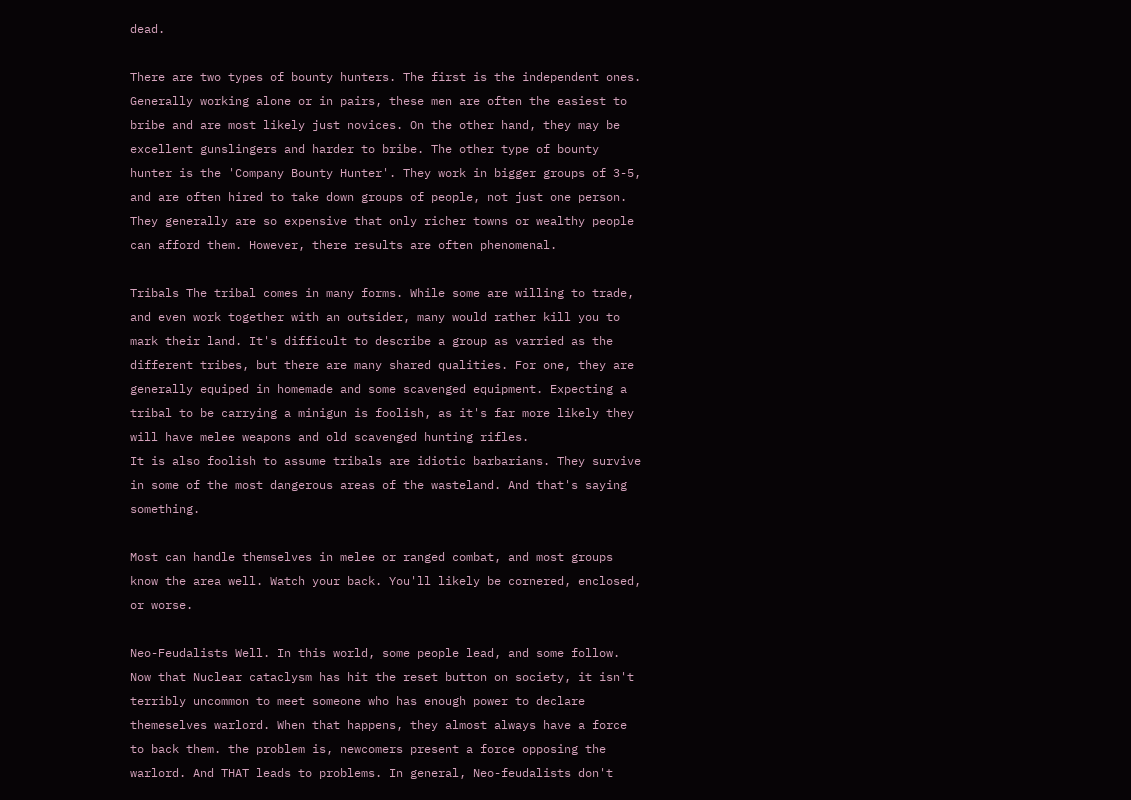dead.

There are two types of bounty hunters. The first is the independent ones. Generally working alone or in pairs, these men are often the easiest to bribe and are most likely just novices. On the other hand, they may be excellent gunslingers and harder to bribe. The other type of bounty hunter is the 'Company Bounty Hunter'. They work in bigger groups of 3-5, and are often hired to take down groups of people, not just one person. They generally are so expensive that only richer towns or wealthy people can afford them. However, there results are often phenomenal.

Tribals The tribal comes in many forms. While some are willing to trade, and even work together with an outsider, many would rather kill you to mark their land. It's difficult to describe a group as varried as the different tribes, but there are many shared qualities. For one, they are generally equiped in homemade and some scavenged equipment. Expecting a tribal to be carrying a minigun is foolish, as it's far more likely they will have melee weapons and old scavenged hunting rifles.
It is also foolish to assume tribals are idiotic barbarians. They survive in some of the most dangerous areas of the wasteland. And that's saying something.

Most can handle themselves in melee or ranged combat, and most groups know the area well. Watch your back. You'll likely be cornered, enclosed, or worse.

Neo-Feudalists Well. In this world, some people lead, and some follow. Now that Nuclear cataclysm has hit the reset button on society, it isn't terribly uncommon to meet someone who has enough power to declare themeselves warlord. When that happens, they almost always have a force to back them. the problem is, newcomers present a force opposing the warlord. And THAT leads to problems. In general, Neo-feudalists don't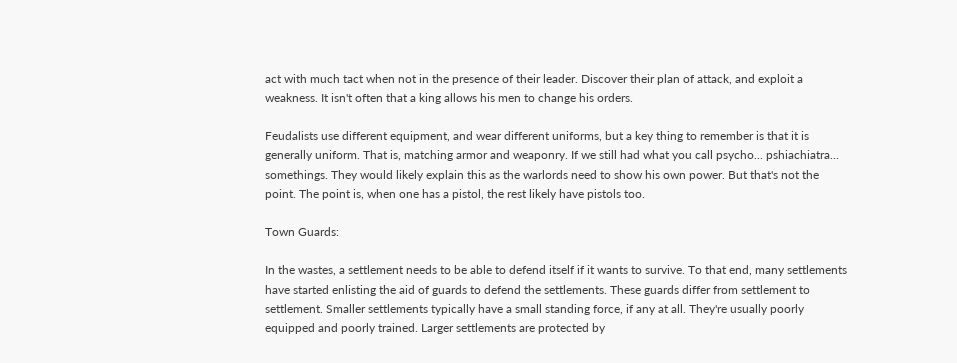act with much tact when not in the presence of their leader. Discover their plan of attack, and exploit a weakness. It isn't often that a king allows his men to change his orders.

Feudalists use different equipment, and wear different uniforms, but a key thing to remember is that it is generally uniform. That is, matching armor and weaponry. If we still had what you call psycho... pshiachiatra... somethings. They would likely explain this as the warlords need to show his own power. But that's not the point. The point is, when one has a pistol, the rest likely have pistols too.

Town Guards:

In the wastes, a settlement needs to be able to defend itself if it wants to survive. To that end, many settlements have started enlisting the aid of guards to defend the settlements. These guards differ from settlement to settlement. Smaller settlements typically have a small standing force, if any at all. They're usually poorly equipped and poorly trained. Larger settlements are protected by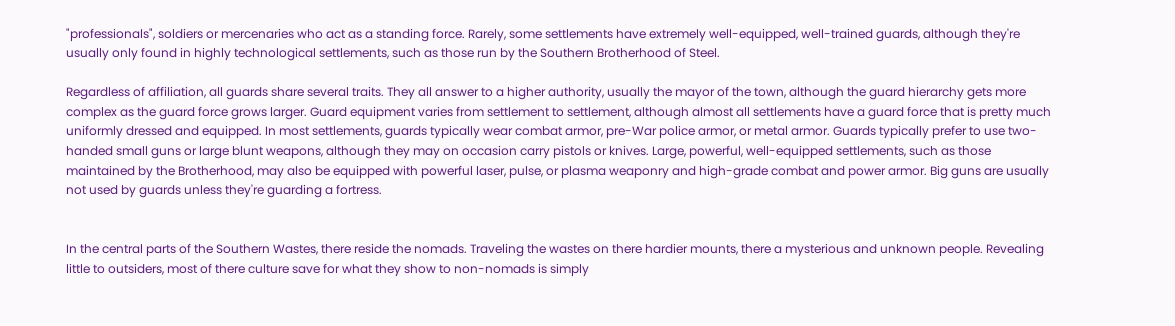"professionals", soldiers or mercenaries who act as a standing force. Rarely, some settlements have extremely well-equipped, well-trained guards, although they're usually only found in highly technological settlements, such as those run by the Southern Brotherhood of Steel.

Regardless of affiliation, all guards share several traits. They all answer to a higher authority, usually the mayor of the town, although the guard hierarchy gets more complex as the guard force grows larger. Guard equipment varies from settlement to settlement, although almost all settlements have a guard force that is pretty much uniformly dressed and equipped. In most settlements, guards typically wear combat armor, pre-War police armor, or metal armor. Guards typically prefer to use two-handed small guns or large blunt weapons, although they may on occasion carry pistols or knives. Large, powerful, well-equipped settlements, such as those maintained by the Brotherhood, may also be equipped with powerful laser, pulse, or plasma weaponry and high-grade combat and power armor. Big guns are usually not used by guards unless they're guarding a fortress.


In the central parts of the Southern Wastes, there reside the nomads. Traveling the wastes on there hardier mounts, there a mysterious and unknown people. Revealing little to outsiders, most of there culture save for what they show to non-nomads is simply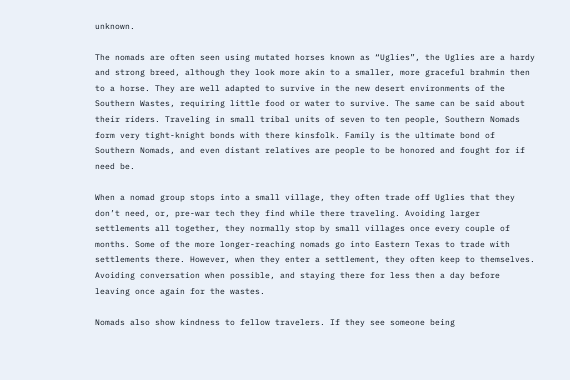unknown.

The nomads are often seen using mutated horses known as “Uglies”, the Uglies are a hardy and strong breed, although they look more akin to a smaller, more graceful brahmin then to a horse. They are well adapted to survive in the new desert environments of the Southern Wastes, requiring little food or water to survive. The same can be said about their riders. Traveling in small tribal units of seven to ten people, Southern Nomads form very tight-knight bonds with there kinsfolk. Family is the ultimate bond of Southern Nomads, and even distant relatives are people to be honored and fought for if need be.

When a nomad group stops into a small village, they often trade off Uglies that they don’t need, or, pre-war tech they find while there traveling. Avoiding larger settlements all together, they normally stop by small villages once every couple of months. Some of the more longer-reaching nomads go into Eastern Texas to trade with settlements there. However, when they enter a settlement, they often keep to themselves. Avoiding conversation when possible, and staying there for less then a day before leaving once again for the wastes.

Nomads also show kindness to fellow travelers. If they see someone being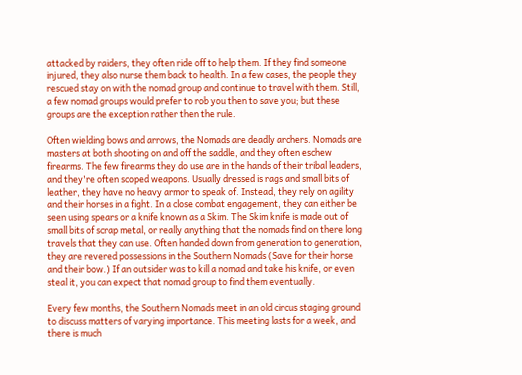attacked by raiders, they often ride off to help them. If they find someone injured, they also nurse them back to health. In a few cases, the people they rescued stay on with the nomad group and continue to travel with them. Still, a few nomad groups would prefer to rob you then to save you; but these groups are the exception rather then the rule.

Often wielding bows and arrows, the Nomads are deadly archers. Nomads are masters at both shooting on and off the saddle, and they often eschew firearms. The few firearms they do use are in the hands of their tribal leaders, and they're often scoped weapons. Usually dressed is rags and small bits of leather, they have no heavy armor to speak of. Instead, they rely on agility and their horses in a fight. In a close combat engagement, they can either be seen using spears or a knife known as a Skim. The Skim knife is made out of small bits of scrap metal, or really anything that the nomads find on there long travels that they can use. Often handed down from generation to generation, they are revered possessions in the Southern Nomads (Save for their horse and their bow.) If an outsider was to kill a nomad and take his knife, or even steal it, you can expect that nomad group to find them eventually.

Every few months, the Southern Nomads meet in an old circus staging ground to discuss matters of varying importance. This meeting lasts for a week, and there is much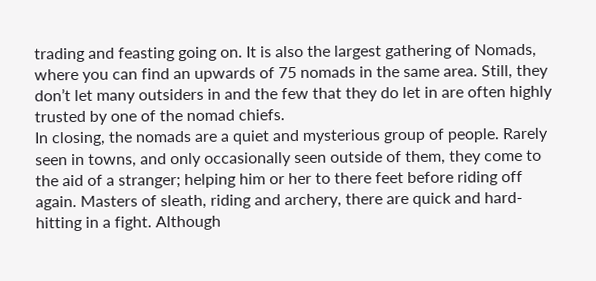trading and feasting going on. It is also the largest gathering of Nomads, where you can find an upwards of 75 nomads in the same area. Still, they don’t let many outsiders in and the few that they do let in are often highly trusted by one of the nomad chiefs.
In closing, the nomads are a quiet and mysterious group of people. Rarely seen in towns, and only occasionally seen outside of them, they come to the aid of a stranger; helping him or her to there feet before riding off again. Masters of sleath, riding and archery, there are quick and hard-hitting in a fight. Although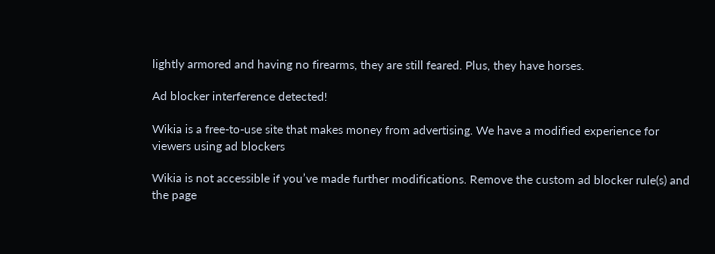lightly armored and having no firearms, they are still feared. Plus, they have horses.

Ad blocker interference detected!

Wikia is a free-to-use site that makes money from advertising. We have a modified experience for viewers using ad blockers

Wikia is not accessible if you’ve made further modifications. Remove the custom ad blocker rule(s) and the page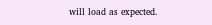will load as expected.